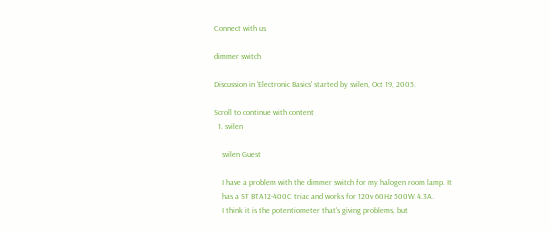Connect with us

dimmer switch

Discussion in 'Electronic Basics' started by svilen, Oct 19, 2005.

Scroll to continue with content
  1. svilen

    svilen Guest

    I have a problem with the dimmer switch for my halogen room lamp. It
    has a ST BTA12-400C triac and works for 120v 60Hz 500W 4.3A.
    I think it is the potentiometer that's giving problems, but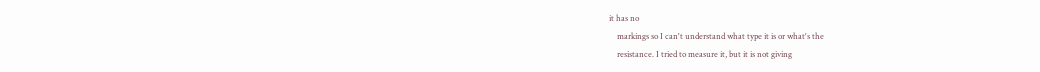it has no
    markings so I can't understand what type it is or what's the
    resistance. I tried to measure it, but it is not giving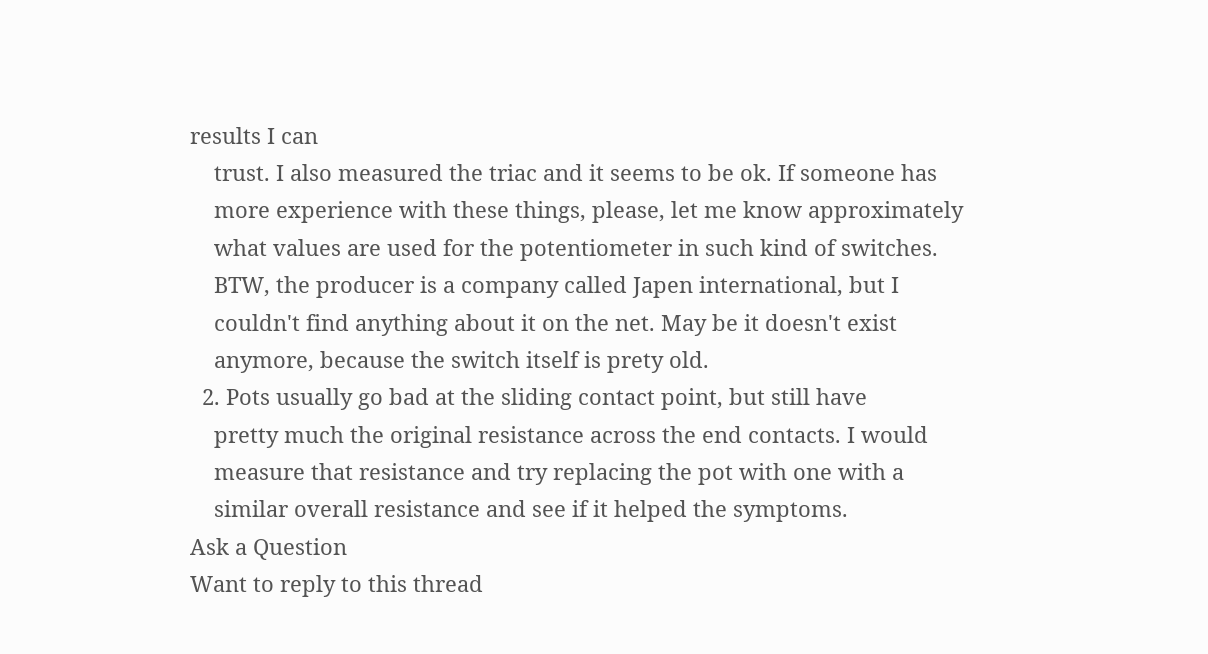results I can
    trust. I also measured the triac and it seems to be ok. If someone has
    more experience with these things, please, let me know approximately
    what values are used for the potentiometer in such kind of switches.
    BTW, the producer is a company called Japen international, but I
    couldn't find anything about it on the net. May be it doesn't exist
    anymore, because the switch itself is prety old.
  2. Pots usually go bad at the sliding contact point, but still have
    pretty much the original resistance across the end contacts. I would
    measure that resistance and try replacing the pot with one with a
    similar overall resistance and see if it helped the symptoms.
Ask a Question
Want to reply to this thread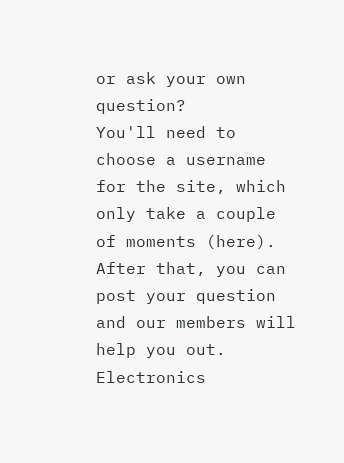or ask your own question?
You'll need to choose a username for the site, which only take a couple of moments (here). After that, you can post your question and our members will help you out.
Electronics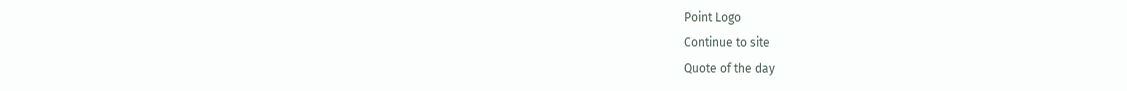Point Logo
Continue to site
Quote of the day